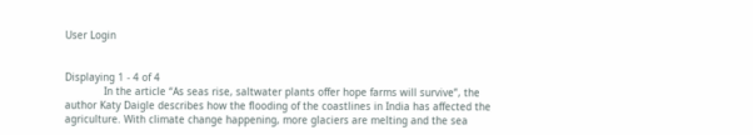User Login


Displaying 1 - 4 of 4
             In the article “As seas rise, saltwater plants offer hope farms will survive”, the author Katy Daigle describes how the flooding of the coastlines in India has affected the agriculture. With climate change happening, more glaciers are melting and the sea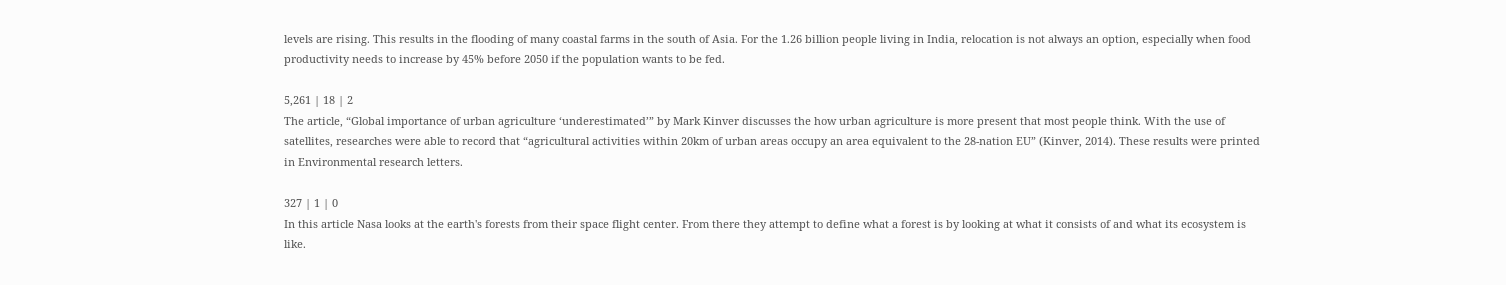levels are rising. This results in the flooding of many coastal farms in the south of Asia. For the 1.26 billion people living in India, relocation is not always an option, especially when food productivity needs to increase by 45% before 2050 if the population wants to be fed.

5,261 | 18 | 2
The article, “Global importance of urban agriculture ‘underestimated’” by Mark Kinver discusses the how urban agriculture is more present that most people think. With the use of satellites, researches were able to record that “agricultural activities within 20km of urban areas occupy an area equivalent to the 28-nation EU” (Kinver, 2014). These results were printed in Environmental research letters.

327 | 1 | 0
In this article Nasa looks at the earth's forests from their space flight center. From there they attempt to define what a forest is by looking at what it consists of and what its ecosystem is like.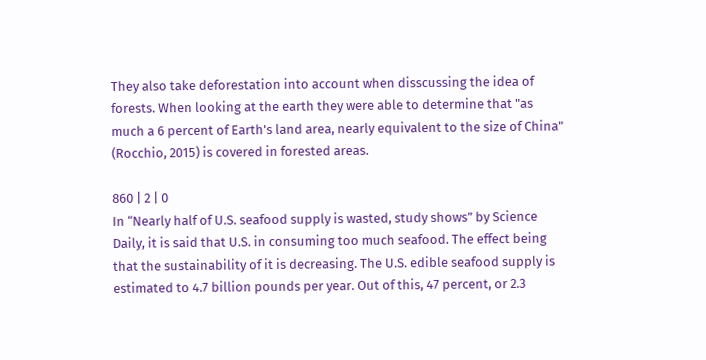They also take deforestation into account when disscussing the idea of forests. When looking at the earth they were able to determine that "as much a 6 percent of Earth's land area, nearly equivalent to the size of China" (Rocchio, 2015) is covered in forested areas.

860 | 2 | 0
In “Nearly half of U.S. seafood supply is wasted, study shows” by Science Daily, it is said that U.S. in consuming too much seafood. The effect being that the sustainability of it is decreasing. The U.S. edible seafood supply is estimated to 4.7 billion pounds per year. Out of this, 47 percent, or 2.3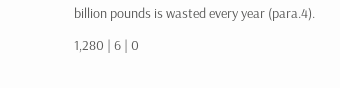billion pounds is wasted every year (para.4).

1,280 | 6 | 0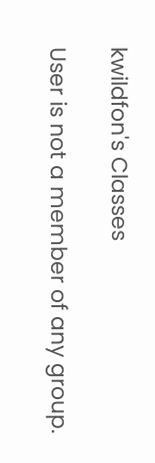kwildfon's Classes

User is not a member of any group.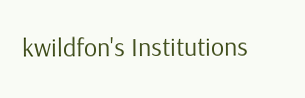kwildfon's Institutions